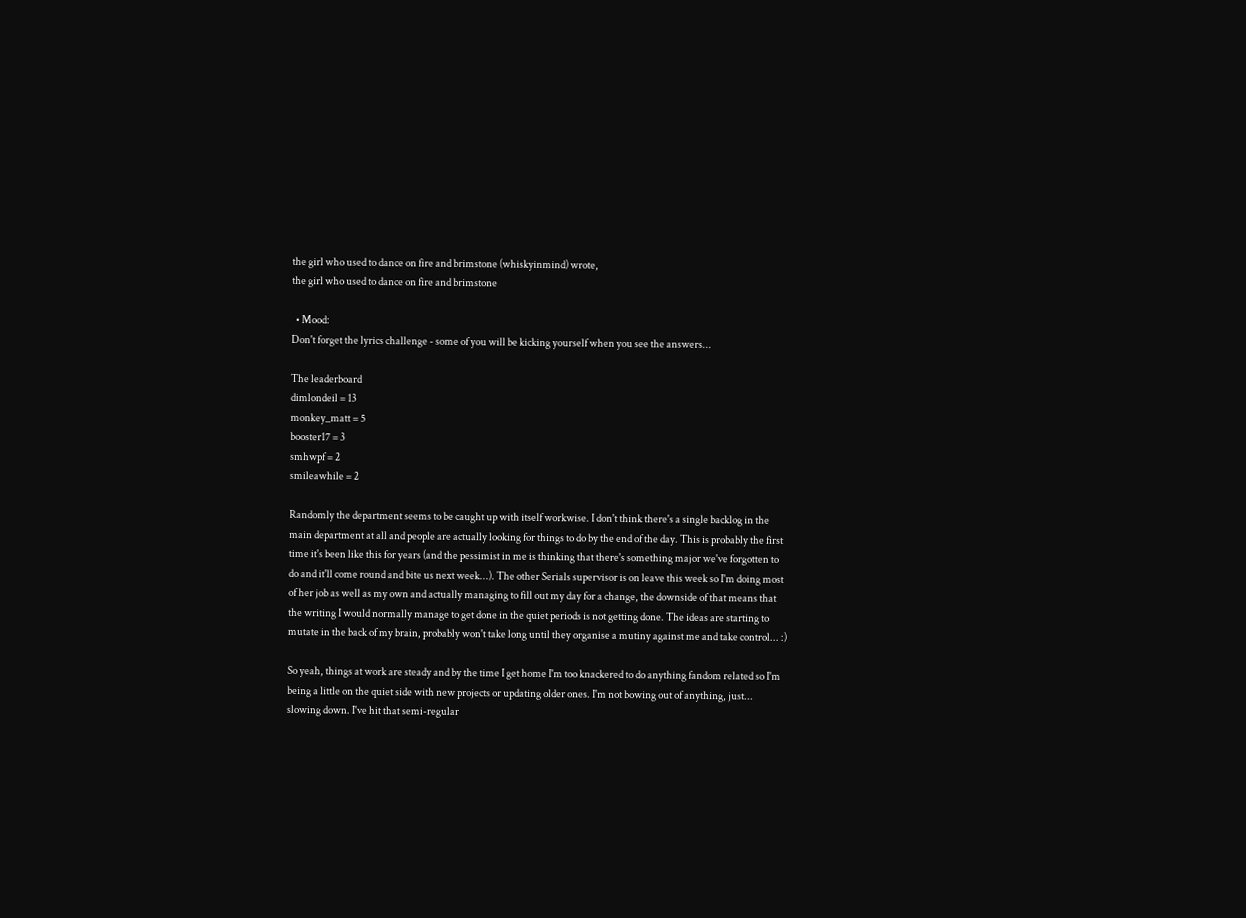the girl who used to dance on fire and brimstone (whiskyinmind) wrote,
the girl who used to dance on fire and brimstone

  • Mood:
Don't forget the lyrics challenge - some of you will be kicking yourself when you see the answers...

The leaderboard
dimlondeil = 13
monkey_matt = 5
booster17 = 3
smhwpf = 2
smileawhile = 2

Randomly the department seems to be caught up with itself workwise. I don't think there's a single backlog in the main department at all and people are actually looking for things to do by the end of the day. This is probably the first time it's been like this for years (and the pessimist in me is thinking that there's something major we've forgotten to do and it'll come round and bite us next week...). The other Serials supervisor is on leave this week so I'm doing most of her job as well as my own and actually managing to fill out my day for a change, the downside of that means that the writing I would normally manage to get done in the quiet periods is not getting done. The ideas are starting to mutate in the back of my brain, probably won't take long until they organise a mutiny against me and take control... :)

So yeah, things at work are steady and by the time I get home I'm too knackered to do anything fandom related so I'm being a little on the quiet side with new projects or updating older ones. I'm not bowing out of anything, just... slowing down. I've hit that semi-regular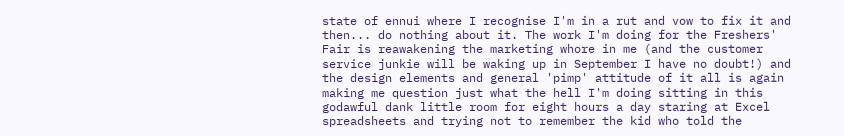state of ennui where I recognise I'm in a rut and vow to fix it and then... do nothing about it. The work I'm doing for the Freshers' Fair is reawakening the marketing whore in me (and the customer service junkie will be waking up in September I have no doubt!) and the design elements and general 'pimp' attitude of it all is again making me question just what the hell I'm doing sitting in this godawful dank little room for eight hours a day staring at Excel spreadsheets and trying not to remember the kid who told the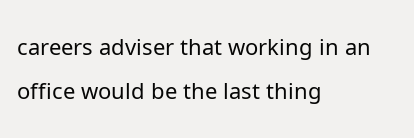careers adviser that working in an office would be the last thing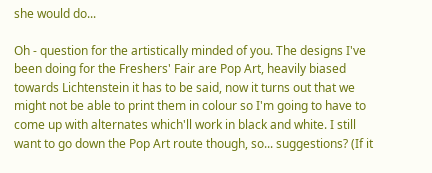she would do...

Oh - question for the artistically minded of you. The designs I've been doing for the Freshers' Fair are Pop Art, heavily biased towards Lichtenstein it has to be said, now it turns out that we might not be able to print them in colour so I'm going to have to come up with alternates which'll work in black and white. I still want to go down the Pop Art route though, so... suggestions? (If it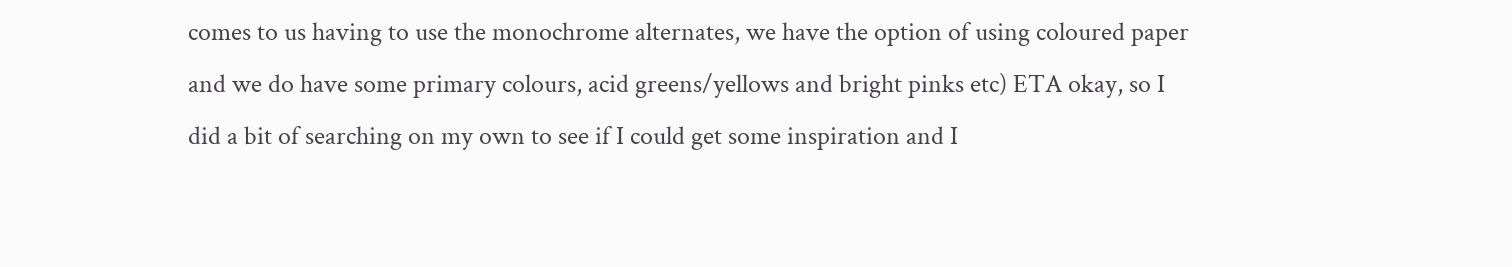comes to us having to use the monochrome alternates, we have the option of using coloured paper and we do have some primary colours, acid greens/yellows and bright pinks etc) ETA okay, so I did a bit of searching on my own to see if I could get some inspiration and I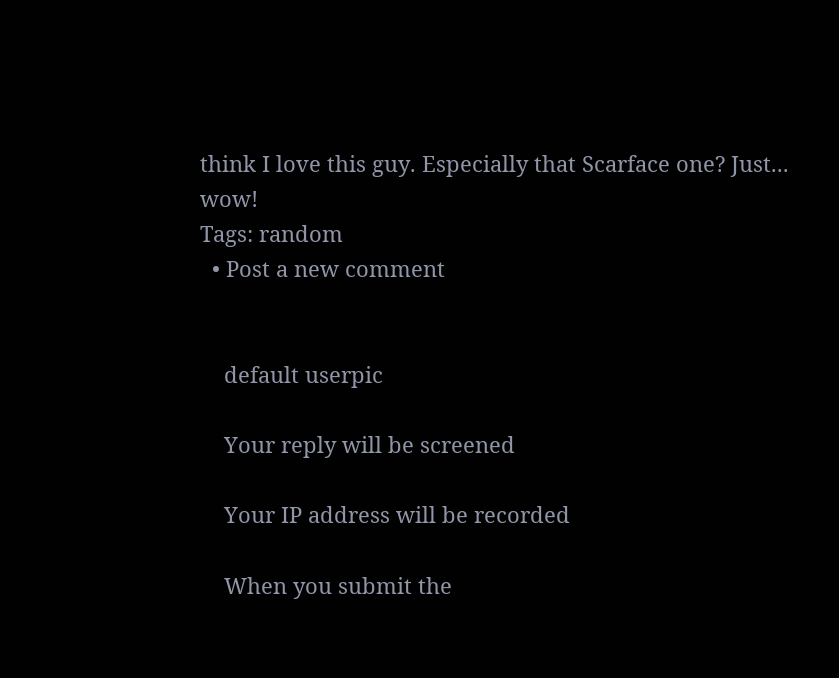think I love this guy. Especially that Scarface one? Just... wow!
Tags: random
  • Post a new comment


    default userpic

    Your reply will be screened

    Your IP address will be recorded

    When you submit the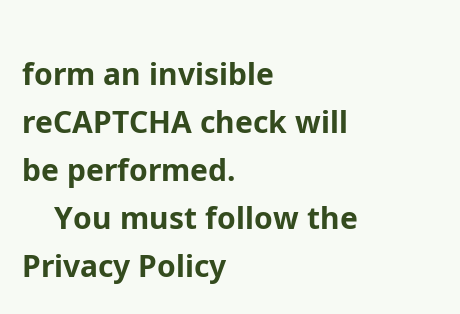form an invisible reCAPTCHA check will be performed.
    You must follow the Privacy Policy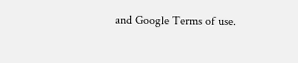and Google Terms of use.